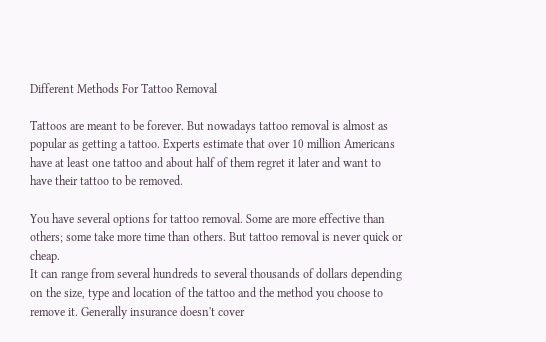Different Methods For Tattoo Removal

Tattoos are meant to be forever. But nowadays tattoo removal is almost as popular as getting a tattoo. Experts estimate that over 10 million Americans have at least one tattoo and about half of them regret it later and want to have their tattoo to be removed.

You have several options for tattoo removal. Some are more effective than others; some take more time than others. But tattoo removal is never quick or cheap.
It can range from several hundreds to several thousands of dollars depending on the size, type and location of the tattoo and the method you choose to remove it. Generally insurance doesn't cover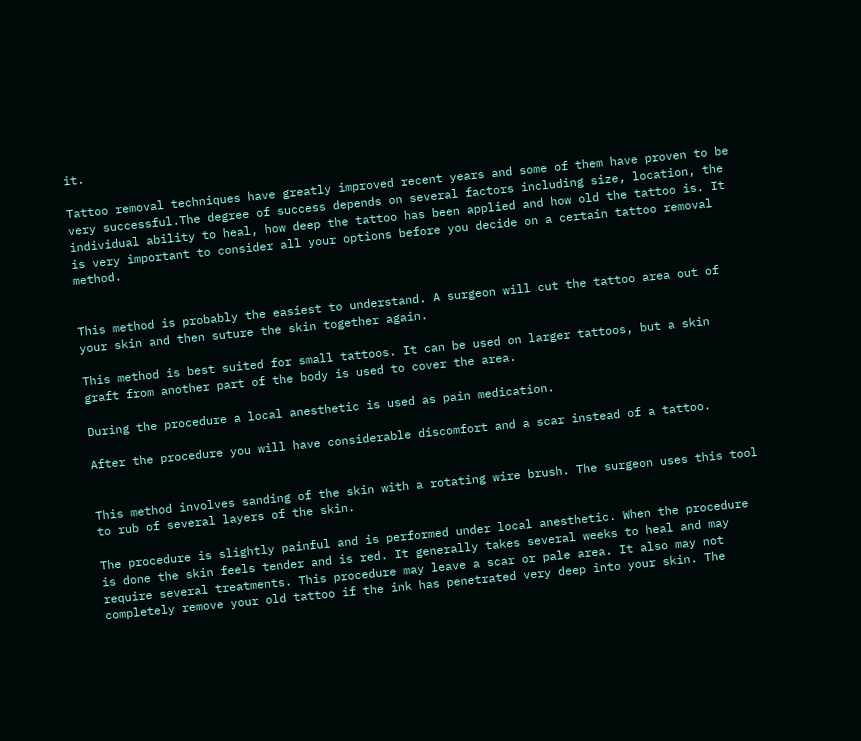it.

Tattoo removal techniques have greatly improved recent years and some of them have proven to be very successful.The degree of success depends on several factors including size, location, the individual ability to heal, how deep the tattoo has been applied and how old the tattoo is. It is very important to consider all your options before you decide on a certain tattoo removal method.


This method is probably the easiest to understand. A surgeon will cut the tattoo area out of your skin and then suture the skin together again.

This method is best suited for small tattoos. It can be used on larger tattoos, but a skin graft from another part of the body is used to cover the area.

During the procedure a local anesthetic is used as pain medication.

After the procedure you will have considerable discomfort and a scar instead of a tattoo.


This method involves sanding of the skin with a rotating wire brush. The surgeon uses this tool to rub of several layers of the skin.

The procedure is slightly painful and is performed under local anesthetic. When the procedure is done the skin feels tender and is red. It generally takes several weeks to heal and may require several treatments. This procedure may leave a scar or pale area. It also may not completely remove your old tattoo if the ink has penetrated very deep into your skin. The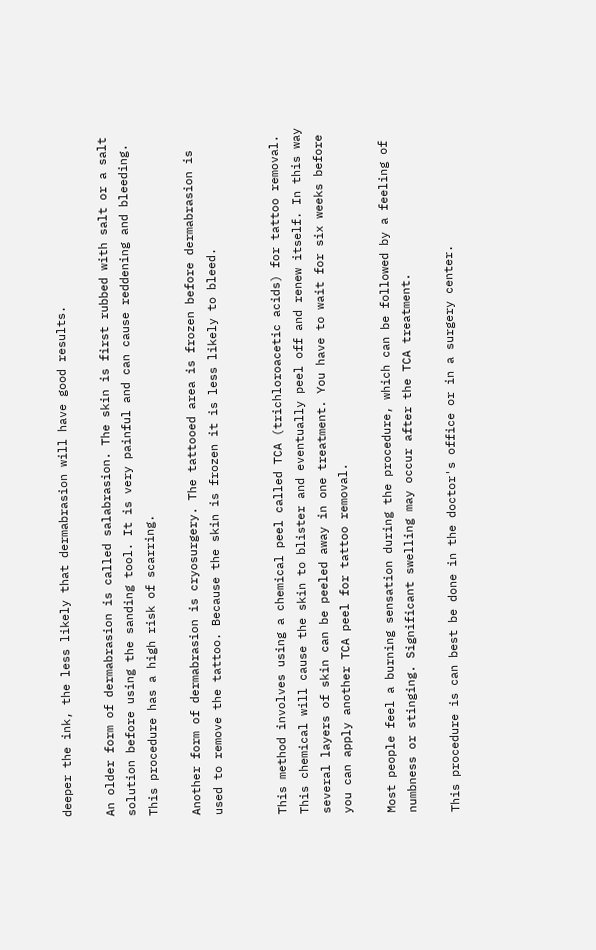deeper the ink, the less likely that dermabrasion will have good results.

An older form of dermabrasion is called salabrasion. The skin is first rubbed with salt or a salt solution before using the sanding tool. It is very painful and can cause reddening and bleeding. This procedure has a high risk of scarring.

Another form of dermabrasion is cryosurgery. The tattooed area is frozen before dermabrasion is used to remove the tattoo. Because the skin is frozen it is less likely to bleed.


This method involves using a chemical peel called TCA (trichloroacetic acids) for tattoo removal. This chemical will cause the skin to blister and eventually peel off and renew itself. In this way several layers of skin can be peeled away in one treatment. You have to wait for six weeks before you can apply another TCA peel for tattoo removal.

Most people feel a burning sensation during the procedure, which can be followed by a feeling of numbness or stinging. Significant swelling may occur after the TCA treatment.

This procedure is can best be done in the doctor's office or in a surgery center.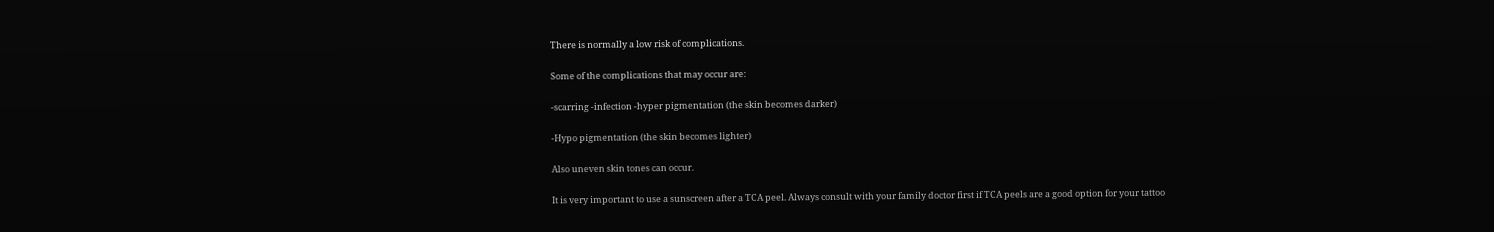There is normally a low risk of complications.

Some of the complications that may occur are:

-scarring -infection -hyper pigmentation (the skin becomes darker)

-Hypo pigmentation (the skin becomes lighter)

Also uneven skin tones can occur.

It is very important to use a sunscreen after a TCA peel. Always consult with your family doctor first if TCA peels are a good option for your tattoo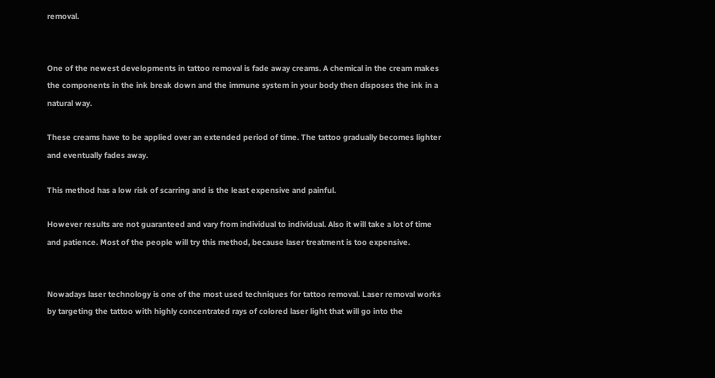removal.


One of the newest developments in tattoo removal is fade away creams. A chemical in the cream makes the components in the ink break down and the immune system in your body then disposes the ink in a natural way.

These creams have to be applied over an extended period of time. The tattoo gradually becomes lighter and eventually fades away.

This method has a low risk of scarring and is the least expensive and painful.

However results are not guaranteed and vary from individual to individual. Also it will take a lot of time and patience. Most of the people will try this method, because laser treatment is too expensive.


Nowadays laser technology is one of the most used techniques for tattoo removal. Laser removal works by targeting the tattoo with highly concentrated rays of colored laser light that will go into the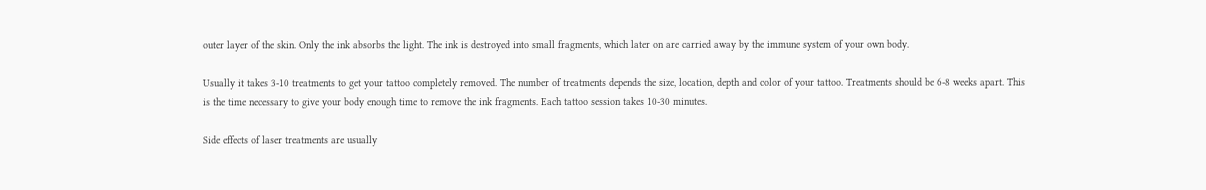outer layer of the skin. Only the ink absorbs the light. The ink is destroyed into small fragments, which later on are carried away by the immune system of your own body.

Usually it takes 3-10 treatments to get your tattoo completely removed. The number of treatments depends the size, location, depth and color of your tattoo. Treatments should be 6-8 weeks apart. This is the time necessary to give your body enough time to remove the ink fragments. Each tattoo session takes 10-30 minutes.

Side effects of laser treatments are usually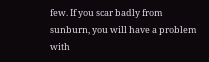few. If you scar badly from sunburn, you will have a problem with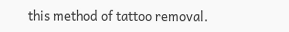this method of tattoo removal.